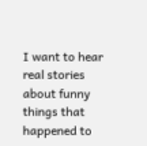I want to hear real stories about funny things that happened to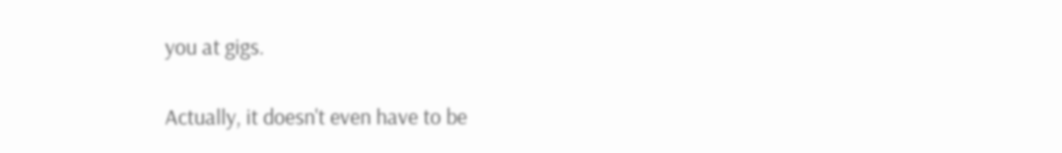you at gigs.

Actually, it doesn't even have to be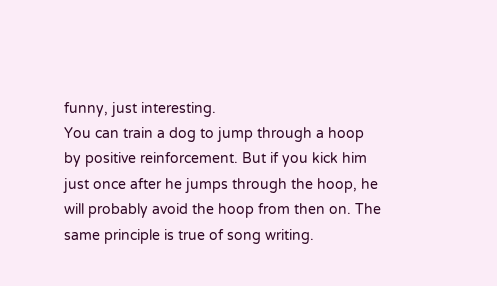funny, just interesting.
You can train a dog to jump through a hoop by positive reinforcement. But if you kick him just once after he jumps through the hoop, he will probably avoid the hoop from then on. The same principle is true of song writing.